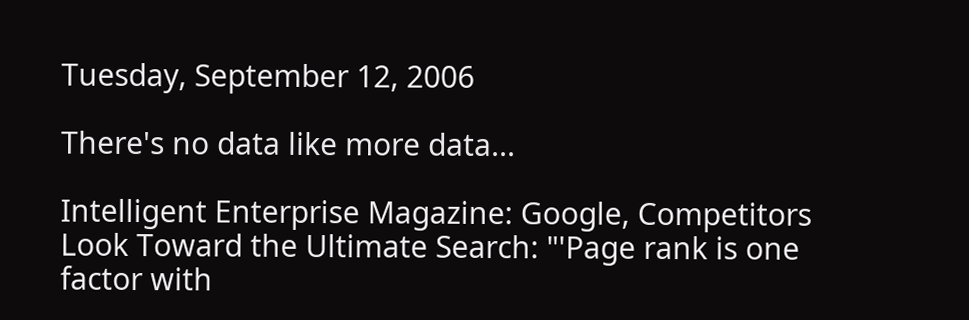Tuesday, September 12, 2006

There's no data like more data...

Intelligent Enterprise Magazine: Google, Competitors Look Toward the Ultimate Search: "'Page rank is one factor with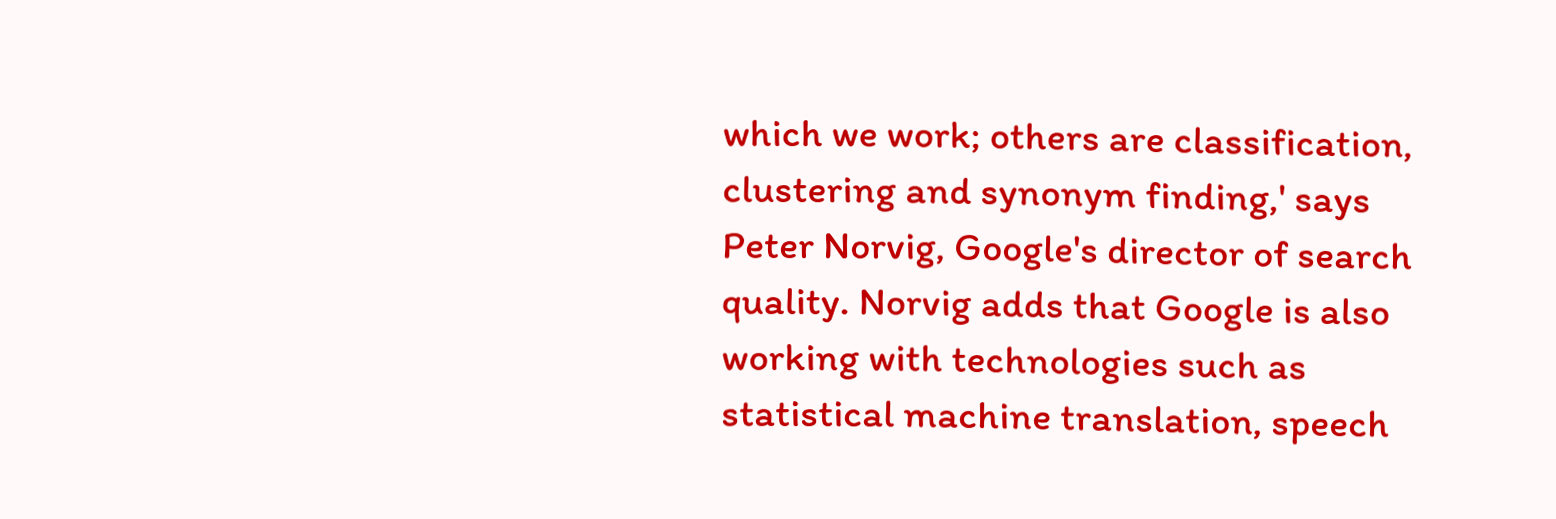which we work; others are classification, clustering and synonym finding,' says Peter Norvig, Google's director of search quality. Norvig adds that Google is also working with technologies such as statistical machine translation, speech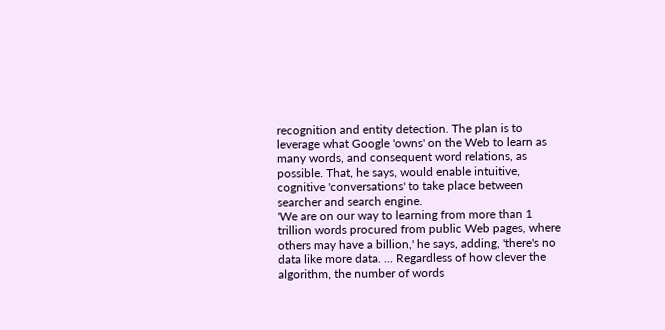recognition and entity detection. The plan is to leverage what Google 'owns' on the Web to learn as many words, and consequent word relations, as possible. That, he says, would enable intuitive, cognitive 'conversations' to take place between searcher and search engine.
'We are on our way to learning from more than 1 trillion words procured from public Web pages, where others may have a billion,' he says, adding, 'there's no data like more data. ... Regardless of how clever the algorithm, the number of words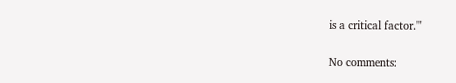is a critical factor.'"

No comments: